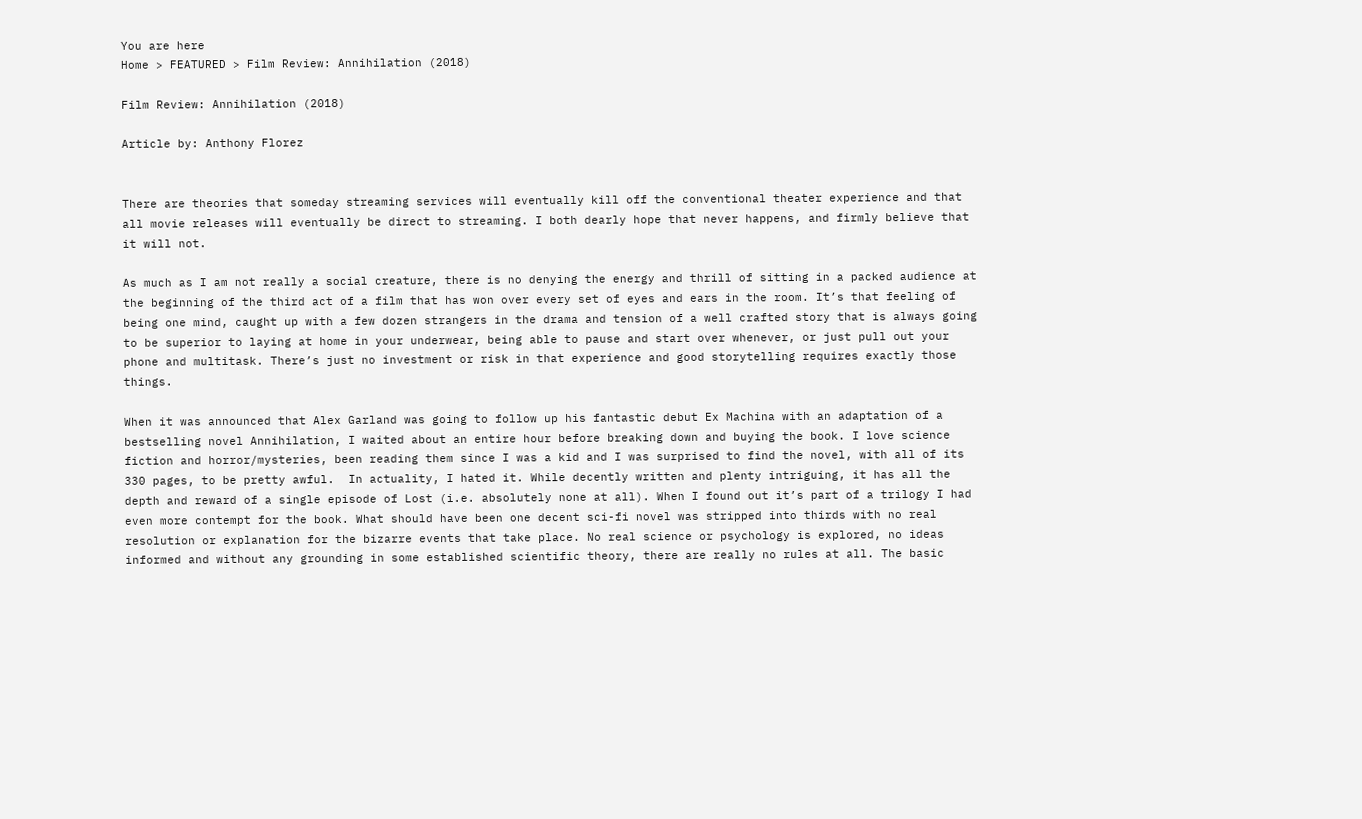You are here
Home > FEATURED > Film Review: Annihilation (2018)

Film Review: Annihilation (2018)

Article by: Anthony Florez


There are theories that someday streaming services will eventually kill off the conventional theater experience and that all movie releases will eventually be direct to streaming. I both dearly hope that never happens, and firmly believe that it will not.

As much as I am not really a social creature, there is no denying the energy and thrill of sitting in a packed audience at the beginning of the third act of a film that has won over every set of eyes and ears in the room. It’s that feeling of being one mind, caught up with a few dozen strangers in the drama and tension of a well crafted story that is always going to be superior to laying at home in your underwear, being able to pause and start over whenever, or just pull out your phone and multitask. There’s just no investment or risk in that experience and good storytelling requires exactly those things.

When it was announced that Alex Garland was going to follow up his fantastic debut Ex Machina with an adaptation of a bestselling novel Annihilation, I waited about an entire hour before breaking down and buying the book. I love science fiction and horror/mysteries, been reading them since I was a kid and I was surprised to find the novel, with all of its 330 pages, to be pretty awful.  In actuality, I hated it. While decently written and plenty intriguing, it has all the depth and reward of a single episode of Lost (i.e. absolutely none at all). When I found out it’s part of a trilogy I had even more contempt for the book. What should have been one decent sci-fi novel was stripped into thirds with no real resolution or explanation for the bizarre events that take place. No real science or psychology is explored, no ideas informed and without any grounding in some established scientific theory, there are really no rules at all. The basic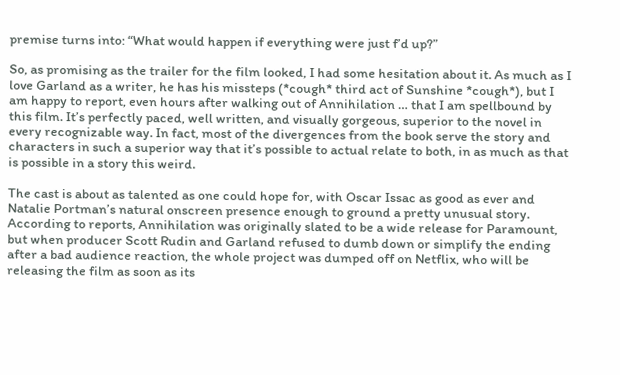premise turns into: “What would happen if everything were just f’d up?”

So, as promising as the trailer for the film looked, I had some hesitation about it. As much as I love Garland as a writer, he has his missteps (*cough* third act of Sunshine *cough*), but I am happy to report, even hours after walking out of Annihilation … that I am spellbound by this film. It’s perfectly paced, well written, and visually gorgeous, superior to the novel in every recognizable way. In fact, most of the divergences from the book serve the story and characters in such a superior way that it’s possible to actual relate to both, in as much as that is possible in a story this weird.

The cast is about as talented as one could hope for, with Oscar Issac as good as ever and Natalie Portman’s natural onscreen presence enough to ground a pretty unusual story. According to reports, Annihilation was originally slated to be a wide release for Paramount, but when producer Scott Rudin and Garland refused to dumb down or simplify the ending after a bad audience reaction, the whole project was dumped off on Netflix, who will be releasing the film as soon as its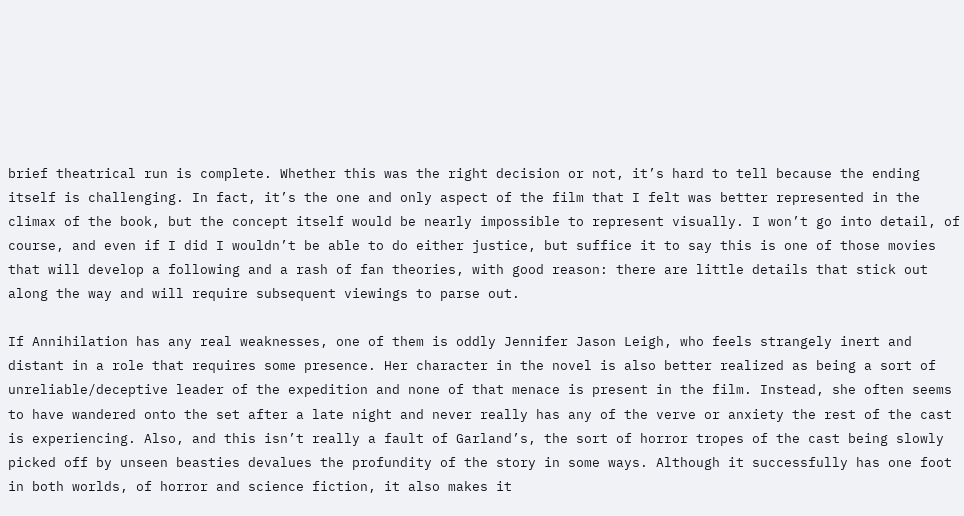brief theatrical run is complete. Whether this was the right decision or not, it’s hard to tell because the ending itself is challenging. In fact, it’s the one and only aspect of the film that I felt was better represented in the climax of the book, but the concept itself would be nearly impossible to represent visually. I won’t go into detail, of course, and even if I did I wouldn’t be able to do either justice, but suffice it to say this is one of those movies that will develop a following and a rash of fan theories, with good reason: there are little details that stick out along the way and will require subsequent viewings to parse out.

If Annihilation has any real weaknesses, one of them is oddly Jennifer Jason Leigh, who feels strangely inert and distant in a role that requires some presence. Her character in the novel is also better realized as being a sort of unreliable/deceptive leader of the expedition and none of that menace is present in the film. Instead, she often seems to have wandered onto the set after a late night and never really has any of the verve or anxiety the rest of the cast is experiencing. Also, and this isn’t really a fault of Garland’s, the sort of horror tropes of the cast being slowly picked off by unseen beasties devalues the profundity of the story in some ways. Although it successfully has one foot in both worlds, of horror and science fiction, it also makes it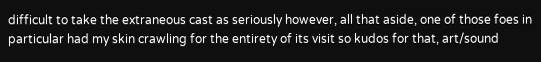difficult to take the extraneous cast as seriously however, all that aside, one of those foes in particular had my skin crawling for the entirety of its visit so kudos for that, art/sound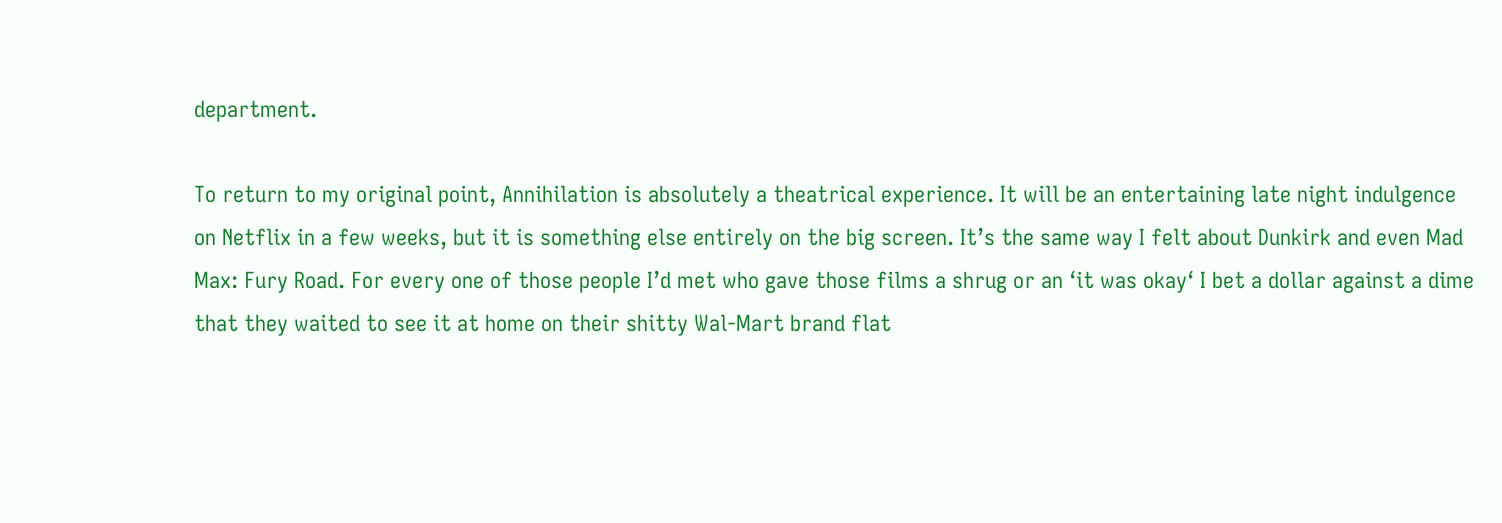department.

To return to my original point, Annihilation is absolutely a theatrical experience. It will be an entertaining late night indulgence on Netflix in a few weeks, but it is something else entirely on the big screen. It’s the same way I felt about Dunkirk and even Mad Max: Fury Road. For every one of those people I’d met who gave those films a shrug or an ‘it was okay‘ I bet a dollar against a dime that they waited to see it at home on their shitty Wal-Mart brand flat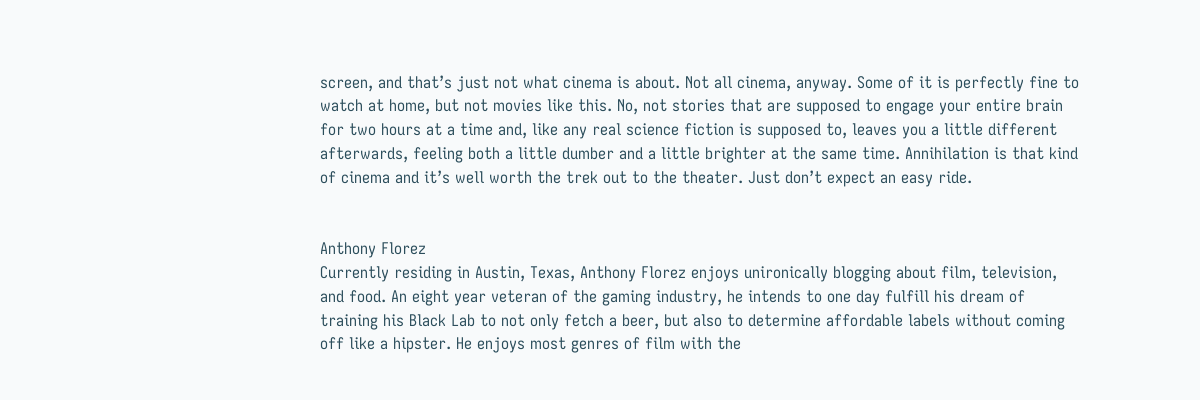screen, and that’s just not what cinema is about. Not all cinema, anyway. Some of it is perfectly fine to watch at home, but not movies like this. No, not stories that are supposed to engage your entire brain for two hours at a time and, like any real science fiction is supposed to, leaves you a little different afterwards, feeling both a little dumber and a little brighter at the same time. Annihilation is that kind of cinema and it’s well worth the trek out to the theater. Just don’t expect an easy ride.


Anthony Florez
Currently residing in Austin, Texas, Anthony Florez enjoys unironically blogging about film, television, and food. An eight year veteran of the gaming industry, he intends to one day fulfill his dream of training his Black Lab to not only fetch a beer, but also to determine affordable labels without coming off like a hipster. He enjoys most genres of film with the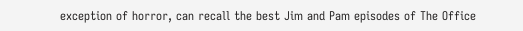exception of horror, can recall the best Jim and Pam episodes of The Office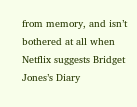from memory, and isn’t bothered at all when Netflix suggests Bridget Jones’s Diary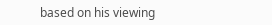based on his viewing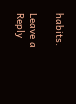habits.

Leave a Reply